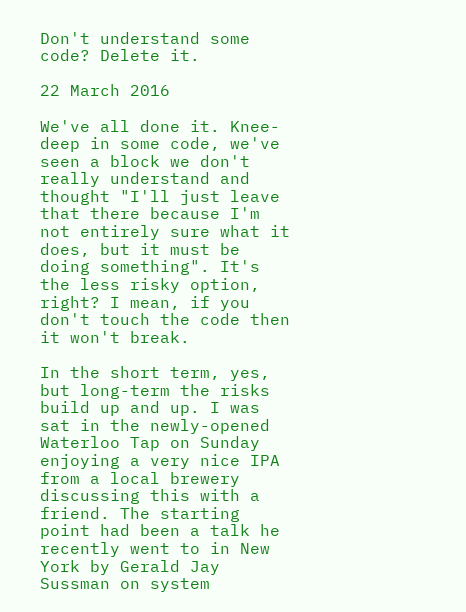Don't understand some code? Delete it.

22 March 2016

We've all done it. Knee-deep in some code, we've seen a block we don't really understand and thought "I'll just leave that there because I'm not entirely sure what it does, but it must be doing something". It's the less risky option, right? I mean, if you don't touch the code then it won't break.

In the short term, yes, but long-term the risks build up and up. I was sat in the newly-opened Waterloo Tap on Sunday enjoying a very nice IPA from a local brewery discussing this with a friend. The starting point had been a talk he recently went to in New York by Gerald Jay Sussman on system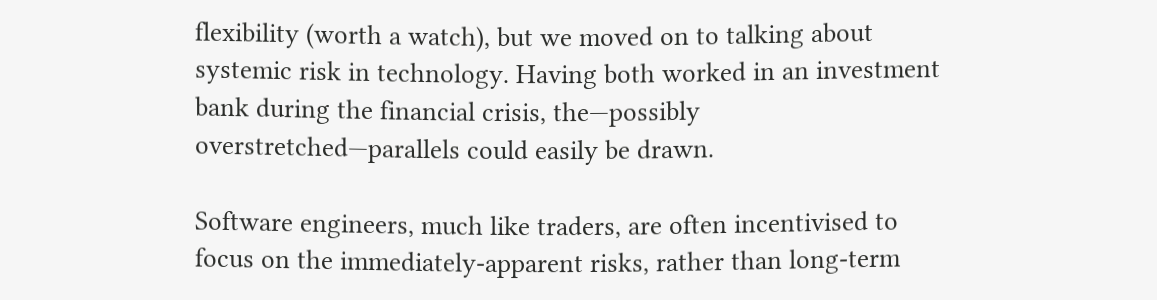flexibility (worth a watch), but we moved on to talking about systemic risk in technology. Having both worked in an investment bank during the financial crisis, the—possibly overstretched—parallels could easily be drawn.

Software engineers, much like traders, are often incentivised to focus on the immediately-apparent risks, rather than long-term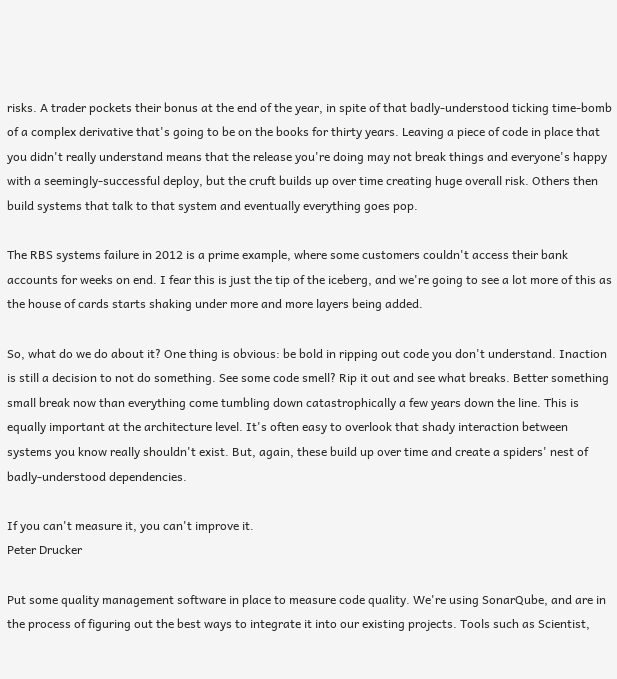risks. A trader pockets their bonus at the end of the year, in spite of that badly-understood ticking time-bomb of a complex derivative that's going to be on the books for thirty years. Leaving a piece of code in place that you didn't really understand means that the release you're doing may not break things and everyone's happy with a seemingly-successful deploy, but the cruft builds up over time creating huge overall risk. Others then build systems that talk to that system and eventually everything goes pop.

The RBS systems failure in 2012 is a prime example, where some customers couldn't access their bank accounts for weeks on end. I fear this is just the tip of the iceberg, and we're going to see a lot more of this as the house of cards starts shaking under more and more layers being added.

So, what do we do about it? One thing is obvious: be bold in ripping out code you don't understand. Inaction is still a decision to not do something. See some code smell? Rip it out and see what breaks. Better something small break now than everything come tumbling down catastrophically a few years down the line. This is equally important at the architecture level. It's often easy to overlook that shady interaction between systems you know really shouldn't exist. But, again, these build up over time and create a spiders' nest of badly-understood dependencies.

If you can't measure it, you can't improve it.
Peter Drucker

Put some quality management software in place to measure code quality. We're using SonarQube, and are in the process of figuring out the best ways to integrate it into our existing projects. Tools such as Scientist,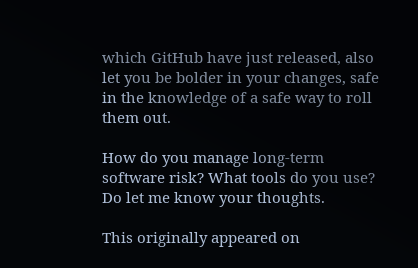which GitHub have just released, also let you be bolder in your changes, safe in the knowledge of a safe way to roll them out.

How do you manage long-term software risk? What tools do you use? Do let me know your thoughts.

This originally appeared on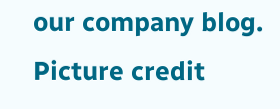our company blog. Picture credit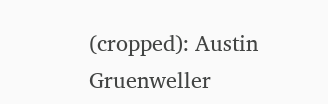(cropped): Austin Gruenweller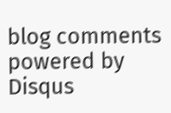blog comments powered by Disqus